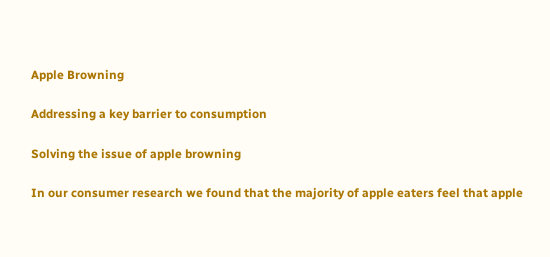Apple Browning

Addressing a key barrier to consumption

Solving the issue of apple browning

In our consumer research we found that the majority of apple eaters feel that apple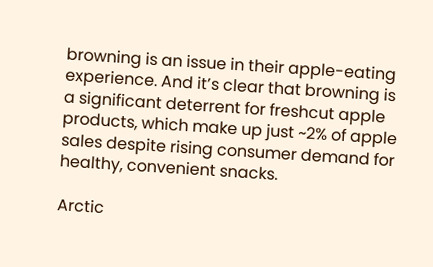browning is an issue in their apple-eating experience. And it’s clear that browning is a significant deterrent for freshcut apple products, which make up just ~2% of apple sales despite rising consumer demand for healthy, convenient snacks.

Arctic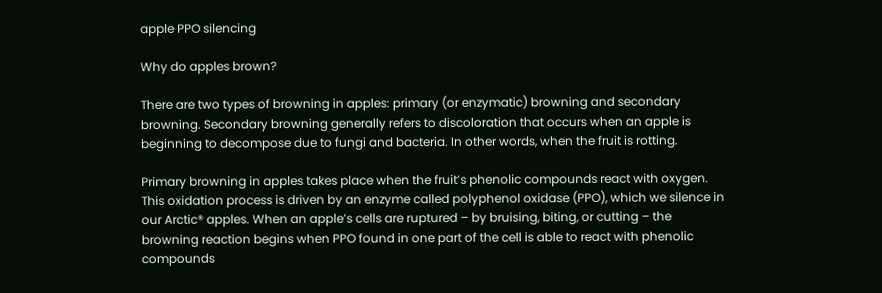apple PPO silencing

Why do apples brown?

There are two types of browning in apples: primary (or enzymatic) browning and secondary browning. Secondary browning generally refers to discoloration that occurs when an apple is beginning to decompose due to fungi and bacteria. In other words, when the fruit is rotting.

Primary browning in apples takes place when the fruit’s phenolic compounds react with oxygen. This oxidation process is driven by an enzyme called polyphenol oxidase (PPO), which we silence in our Arctic® apples. When an apple’s cells are ruptured – by bruising, biting, or cutting – the browning reaction begins when PPO found in one part of the cell is able to react with phenolic compounds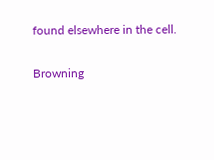found elsewhere in the cell.

Browning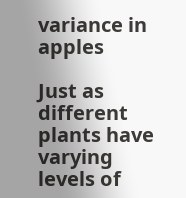variance in apples

Just as different plants have varying levels of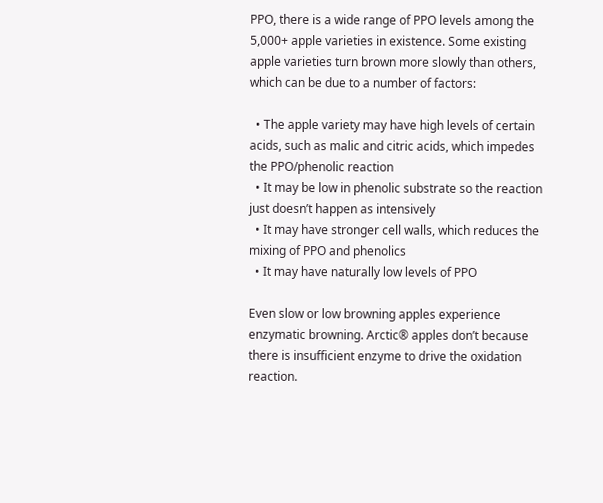PPO, there is a wide range of PPO levels among the 5,000+ apple varieties in existence. Some existing apple varieties turn brown more slowly than others, which can be due to a number of factors:

  • The apple variety may have high levels of certain acids, such as malic and citric acids, which impedes the PPO/phenolic reaction
  • It may be low in phenolic substrate so the reaction just doesn’t happen as intensively
  • It may have stronger cell walls, which reduces the mixing of PPO and phenolics
  • It may have naturally low levels of PPO

Even slow or low browning apples experience enzymatic browning. Arctic® apples don’t because there is insufficient enzyme to drive the oxidation reaction.